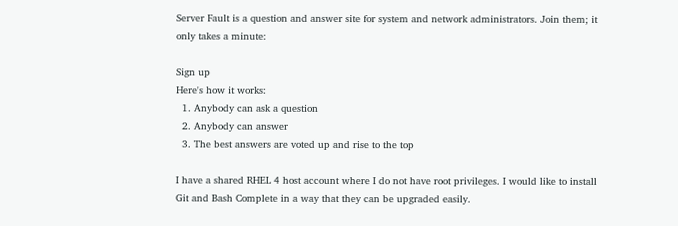Server Fault is a question and answer site for system and network administrators. Join them; it only takes a minute:

Sign up
Here's how it works:
  1. Anybody can ask a question
  2. Anybody can answer
  3. The best answers are voted up and rise to the top

I have a shared RHEL 4 host account where I do not have root privileges. I would like to install Git and Bash Complete in a way that they can be upgraded easily.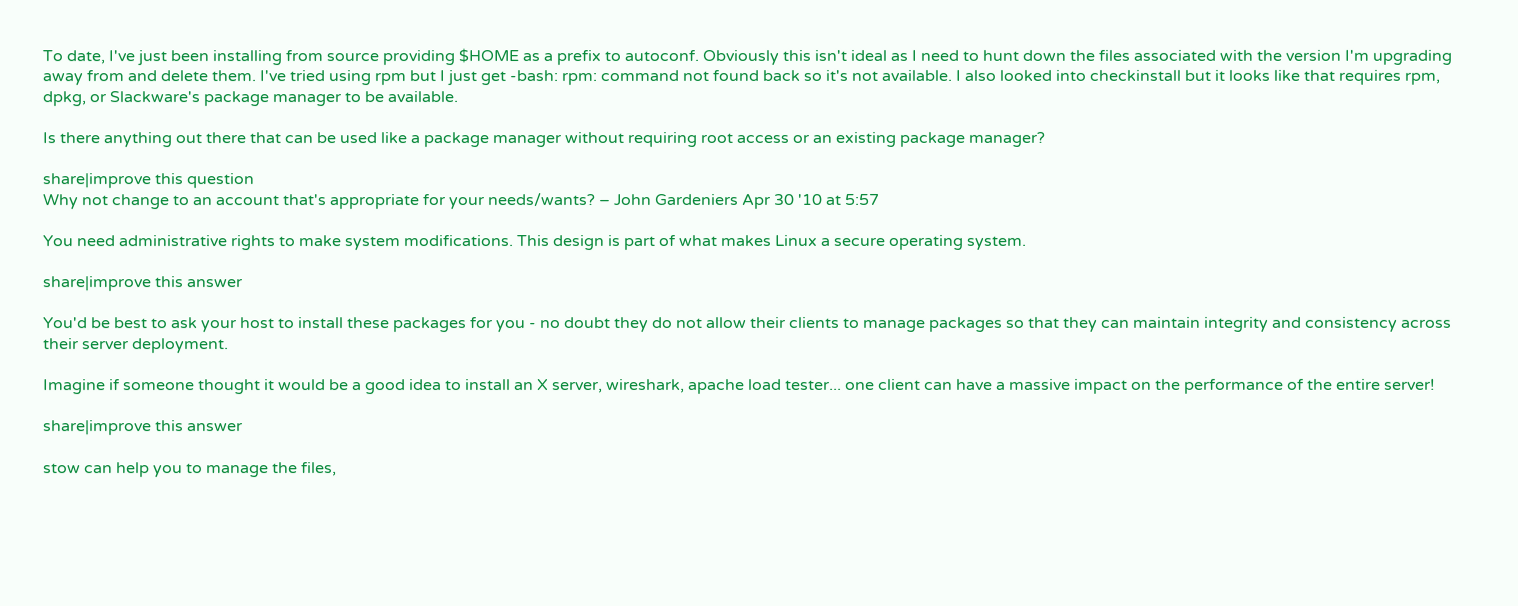To date, I've just been installing from source providing $HOME as a prefix to autoconf. Obviously this isn't ideal as I need to hunt down the files associated with the version I'm upgrading away from and delete them. I've tried using rpm but I just get -bash: rpm: command not found back so it's not available. I also looked into checkinstall but it looks like that requires rpm, dpkg, or Slackware's package manager to be available.

Is there anything out there that can be used like a package manager without requiring root access or an existing package manager?

share|improve this question
Why not change to an account that's appropriate for your needs/wants? – John Gardeniers Apr 30 '10 at 5:57

You need administrative rights to make system modifications. This design is part of what makes Linux a secure operating system.

share|improve this answer

You'd be best to ask your host to install these packages for you - no doubt they do not allow their clients to manage packages so that they can maintain integrity and consistency across their server deployment.

Imagine if someone thought it would be a good idea to install an X server, wireshark, apache load tester... one client can have a massive impact on the performance of the entire server!

share|improve this answer

stow can help you to manage the files,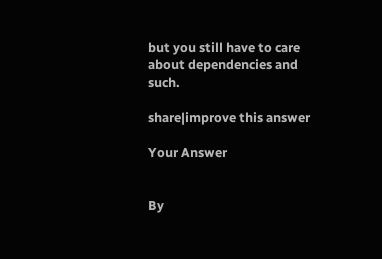but you still have to care about dependencies and such.

share|improve this answer

Your Answer


By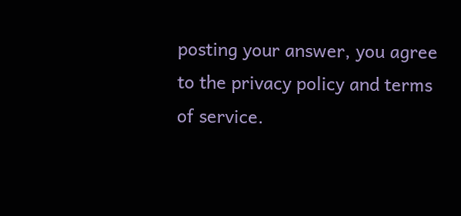posting your answer, you agree to the privacy policy and terms of service.